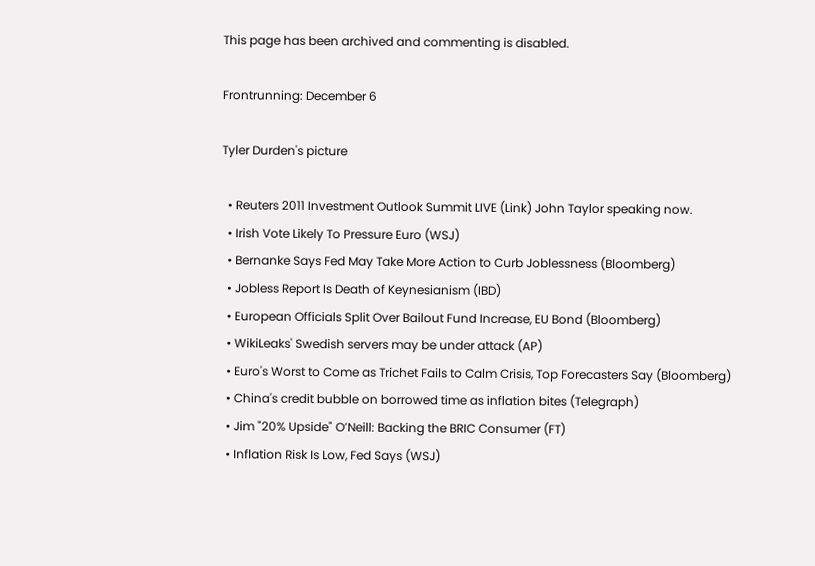This page has been archived and commenting is disabled.

Frontrunning: December 6

Tyler Durden's picture

  • Reuters 2011 Investment Outlook Summit LIVE (Link) John Taylor speaking now.
  • Irish Vote Likely To Pressure Euro (WSJ)
  • Bernanke Says Fed May Take More Action to Curb Joblessness (Bloomberg)
  • Jobless Report Is Death of Keynesianism (IBD)
  • European Officials Split Over Bailout Fund Increase, EU Bond (Bloomberg)
  • WikiLeaks' Swedish servers may be under attack (AP)
  • Euro's Worst to Come as Trichet Fails to Calm Crisis, Top Forecasters Say (Bloomberg)
  • China's credit bubble on borrowed time as inflation bites (Telegraph)
  • Jim "20% Upside" O’Neill: Backing the BRIC Consumer (FT)
  • Inflation Risk Is Low, Fed Says (WSJ)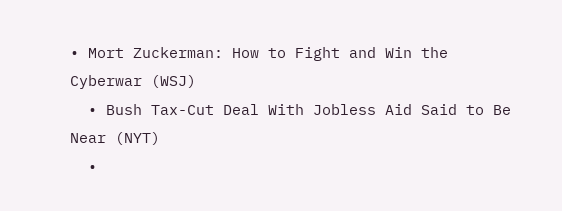• Mort Zuckerman: How to Fight and Win the Cyberwar (WSJ)
  • Bush Tax-Cut Deal With Jobless Aid Said to Be Near (NYT)
  •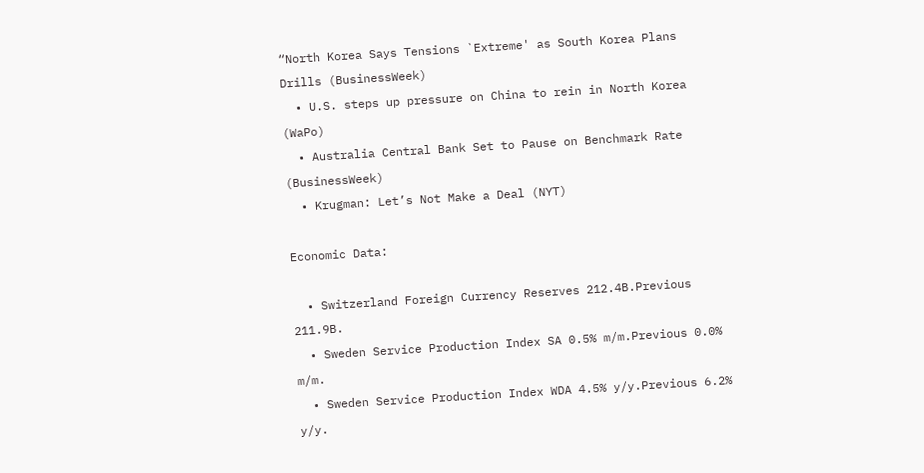“North Korea Says Tensions `Extreme' as South Korea Plans Drills (BusinessWeek)
  • U.S. steps up pressure on China to rein in North Korea (WaPo)
  • Australia Central Bank Set to Pause on Benchmark Rate (BusinessWeek)
  • Krugman: Let’s Not Make a Deal (NYT)

Economic Data:

  • Switzerland Foreign Currency Reserves 212.4B.Previous 211.9B.
  • Sweden Service Production Index SA 0.5% m/m.Previous 0.0% m/m.
  • Sweden Service Production Index WDA 4.5% y/y.Previous 6.2% y/y.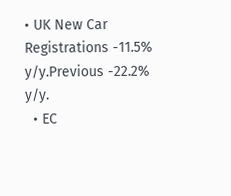• UK New Car Registrations -11.5% y/y.Previous -22.2% y/y.
  • EC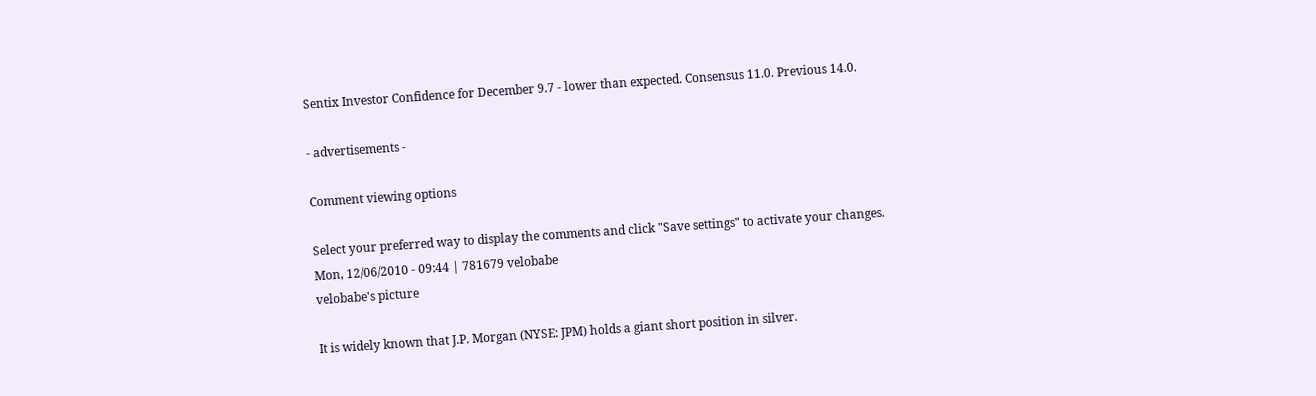Sentix Investor Confidence for December 9.7 - lower than expected. Consensus 11.0. Previous 14.0.

- advertisements -

Comment viewing options

Select your preferred way to display the comments and click "Save settings" to activate your changes.
Mon, 12/06/2010 - 09:44 | 781679 velobabe
velobabe's picture

It is widely known that J.P. Morgan (NYSE: JPM) holds a giant short position in silver.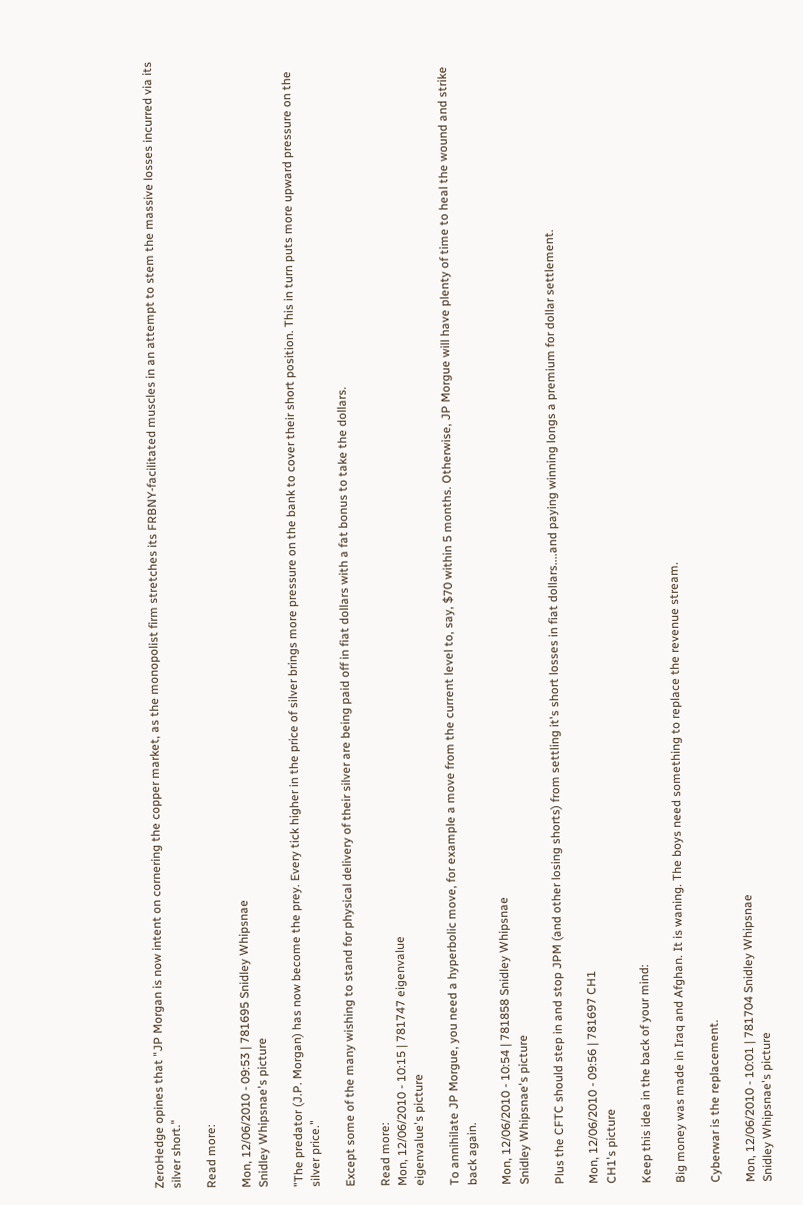ZeroHedge opines that "JP Morgan is now intent on cornering the copper market, as the monopolist firm stretches its FRBNY-facilitated muscles in an attempt to stem the massive losses incurred via its silver short."

Read more:

Mon, 12/06/2010 - 09:53 | 781695 Snidley Whipsnae
Snidley Whipsnae's picture

"The predator (J.P. Morgan) has now become the prey. Every tick higher in the price of silver brings more pressure on the bank to cover their short position. This in turn puts more upward pressure on the silver price."

Except some of the many wishing to stand for physical delivery of their silver are being paid off in fiat dollars with a fat bonus to take the dollars.

Read more:
Mon, 12/06/2010 - 10:15 | 781747 eigenvalue
eigenvalue's picture

To annihilate JP Morgue, you need a hyperbolic move, for example a move from the current level to, say, $70 within 5 months. Otherwise, JP Morgue will have plenty of time to heal the wound and strike back again.

Mon, 12/06/2010 - 10:54 | 781858 Snidley Whipsnae
Snidley Whipsnae's picture

Plus the CFTC should step in and stop JPM (and other losing shorts) from settling it's short losses in fiat dollars....and paying winning longs a premium for dollar settlement.

Mon, 12/06/2010 - 09:56 | 781697 CH1
CH1's picture

Keep this idea in the back of your mind:

Big money was made in Iraq and Afghan. It is waning. The boys need something to replace the revenue stream.

Cyberwar is the replacement.

Mon, 12/06/2010 - 10:01 | 781704 Snidley Whipsnae
Snidley Whipsnae's picture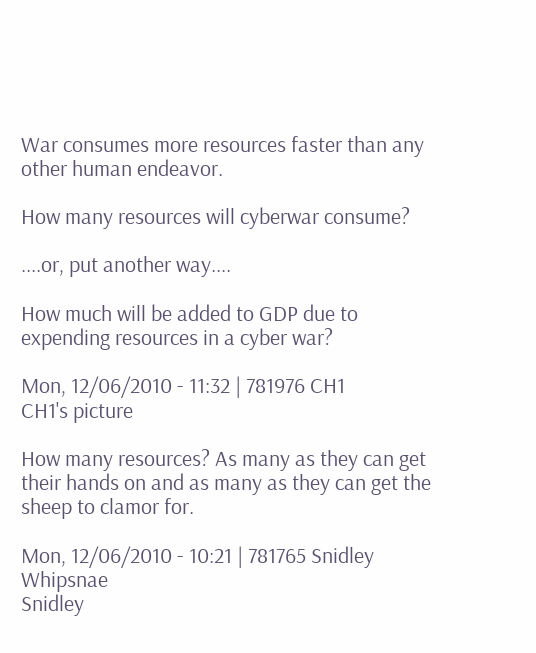War consumes more resources faster than any other human endeavor.

How many resources will cyberwar consume?

....or, put another way....

How much will be added to GDP due to expending resources in a cyber war?

Mon, 12/06/2010 - 11:32 | 781976 CH1
CH1's picture

How many resources? As many as they can get their hands on and as many as they can get the sheep to clamor for.

Mon, 12/06/2010 - 10:21 | 781765 Snidley Whipsnae
Snidley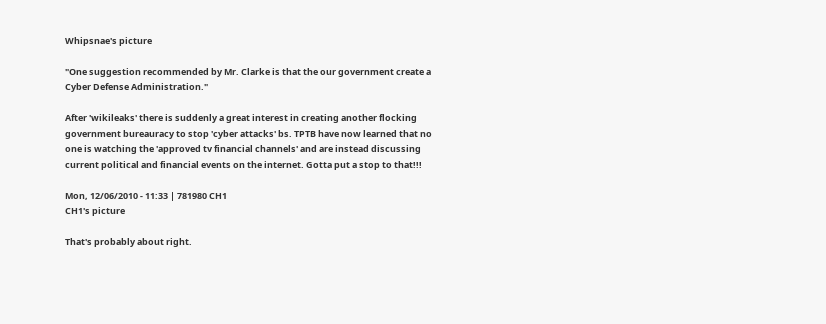Whipsnae's picture

"One suggestion recommended by Mr. Clarke is that the our government create a Cyber Defense Administration."

After 'wikileaks' there is suddenly a great interest in creating another flocking government bureauracy to stop 'cyber attacks' bs. TPTB have now learned that no one is watching the 'approved tv financial channels' and are instead discussing current political and financial events on the internet. Gotta put a stop to that!!!

Mon, 12/06/2010 - 11:33 | 781980 CH1
CH1's picture

That's probably about right.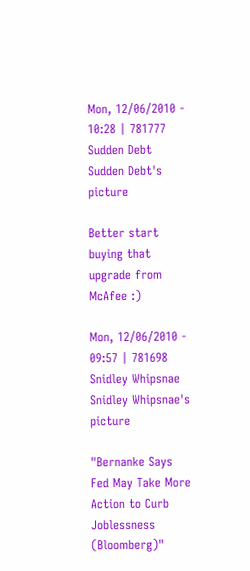Mon, 12/06/2010 - 10:28 | 781777 Sudden Debt
Sudden Debt's picture

Better start buying that upgrade from McAfee :)

Mon, 12/06/2010 - 09:57 | 781698 Snidley Whipsnae
Snidley Whipsnae's picture

"Bernanke Says Fed May Take More Action to Curb Joblessness (Bloomberg)"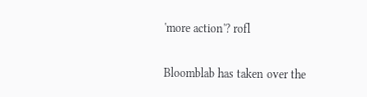'more action'? rofl

Bloomblab has taken over the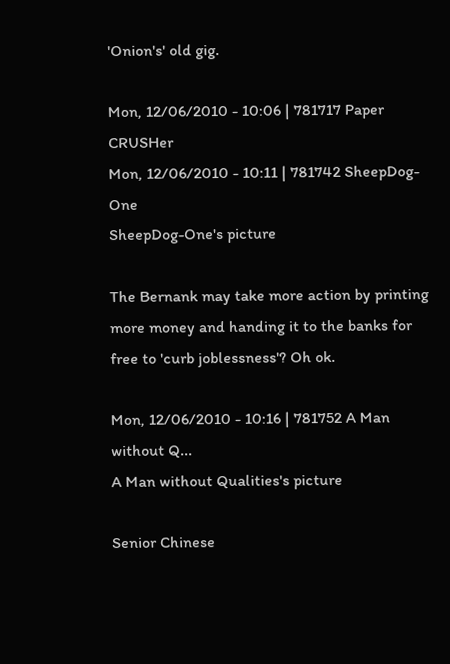'Onion's' old gig.

Mon, 12/06/2010 - 10:06 | 781717 Paper CRUSHer
Mon, 12/06/2010 - 10:11 | 781742 SheepDog-One
SheepDog-One's picture

The Bernank may take more action by printing  more money and handing it to the banks for free to 'curb joblessness'? Oh ok.

Mon, 12/06/2010 - 10:16 | 781752 A Man without Q...
A Man without Qualities's picture

Senior Chinese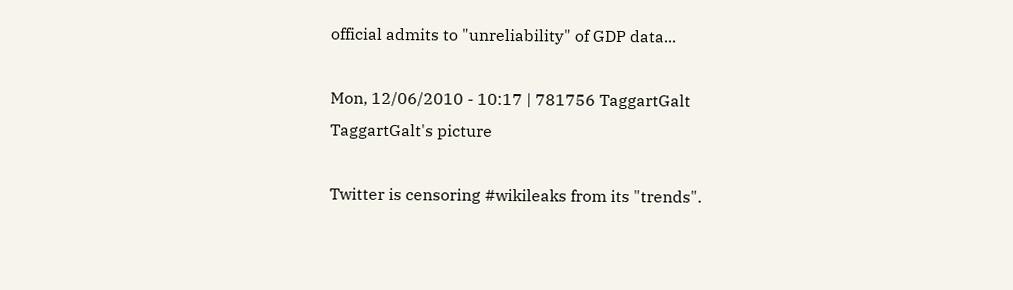official admits to "unreliability" of GDP data...

Mon, 12/06/2010 - 10:17 | 781756 TaggartGalt
TaggartGalt's picture

Twitter is censoring #wikileaks from its "trends".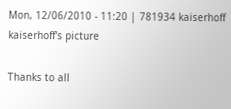Mon, 12/06/2010 - 11:20 | 781934 kaiserhoff
kaiserhoff's picture

Thanks to all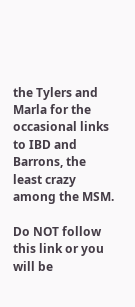the Tylers and Marla for the occasional links to IBD and Barrons, the least crazy among the MSM.

Do NOT follow this link or you will be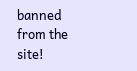banned from the site!